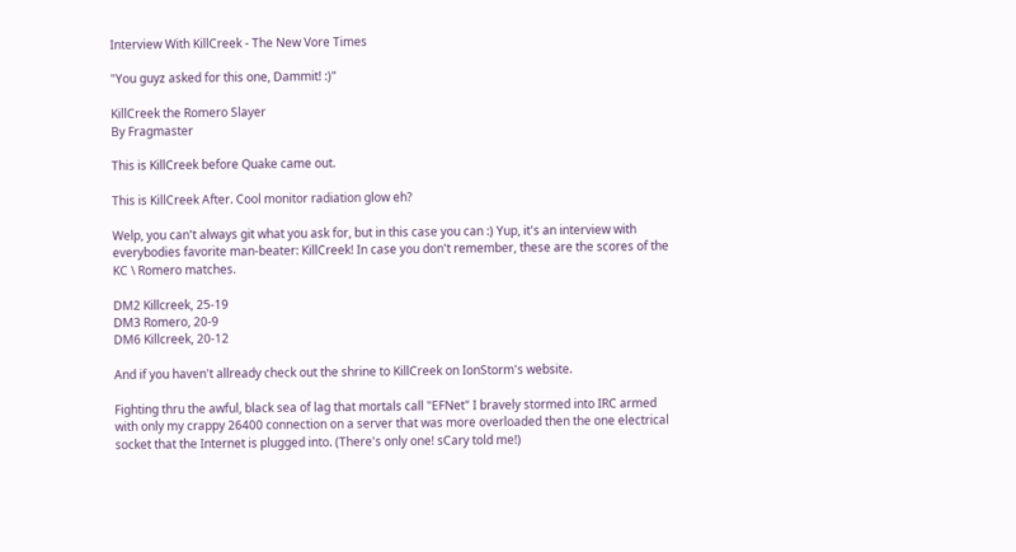Interview With KillCreek - The New Vore Times

"You guyz asked for this one, Dammit! :)"

KillCreek the Romero Slayer
By Fragmaster

This is KillCreek before Quake came out.

This is KillCreek After. Cool monitor radiation glow eh?

Welp, you can't always git what you ask for, but in this case you can :) Yup, it's an interview with everybodies favorite man-beater: KillCreek! In case you don't remember, these are the scores of the KC \ Romero matches.

DM2 Killcreek, 25-19
DM3 Romero, 20-9
DM6 Killcreek, 20-12

And if you haven't allready check out the shrine to KillCreek on IonStorm's website.

Fighting thru the awful, black sea of lag that mortals call "EFNet" I bravely stormed into IRC armed with only my crappy 26400 connection on a server that was more overloaded then the one electrical socket that the Internet is plugged into. (There's only one! sCary told me!)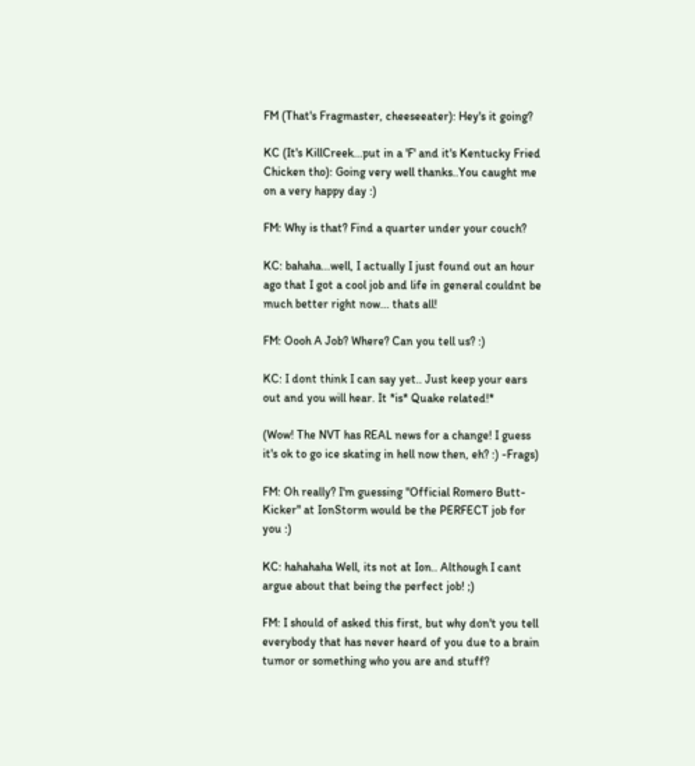FM (That's Fragmaster, cheeseeater): Hey's it going?

KC (It's KillCreek...put in a 'F' and it's Kentucky Fried Chicken tho): Going very well thanks..You caught me on a very happy day :)

FM: Why is that? Find a quarter under your couch?

KC: bahaha...well, I actually I just found out an hour ago that I got a cool job and life in general couldnt be much better right now... thats all!

FM: Oooh A Job? Where? Can you tell us? :)

KC: I dont think I can say yet.. Just keep your ears out and you will hear. It *is* Quake related!*

(Wow! The NVT has REAL news for a change! I guess it's ok to go ice skating in hell now then, eh? :) -Frags)

FM: Oh really? I'm guessing "Official Romero Butt-Kicker" at IonStorm would be the PERFECT job for you :)

KC: hahahaha Well, its not at Ion.. Although I cant argue about that being the perfect job! ;)

FM: I should of asked this first, but why don't you tell everybody that has never heard of you due to a brain tumor or something who you are and stuff?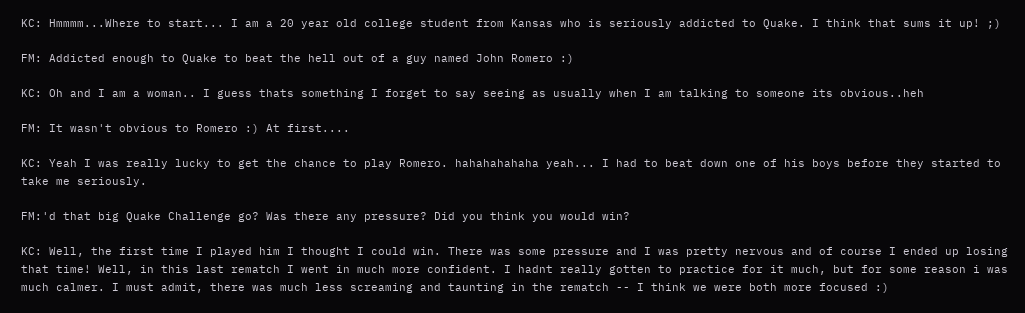KC: Hmmmm...Where to start... I am a 20 year old college student from Kansas who is seriously addicted to Quake. I think that sums it up! ;)

FM: Addicted enough to Quake to beat the hell out of a guy named John Romero :)

KC: Oh and I am a woman.. I guess thats something I forget to say seeing as usually when I am talking to someone its obvious..heh

FM: It wasn't obvious to Romero :) At first....

KC: Yeah I was really lucky to get the chance to play Romero. hahahahahaha yeah... I had to beat down one of his boys before they started to take me seriously.

FM:'d that big Quake Challenge go? Was there any pressure? Did you think you would win?

KC: Well, the first time I played him I thought I could win. There was some pressure and I was pretty nervous and of course I ended up losing that time! Well, in this last rematch I went in much more confident. I hadnt really gotten to practice for it much, but for some reason i was much calmer. I must admit, there was much less screaming and taunting in the rematch -- I think we were both more focused :)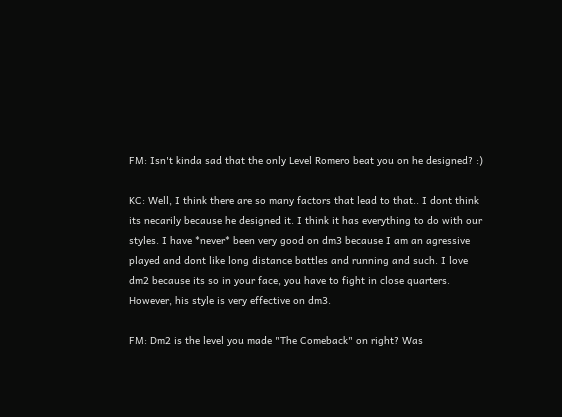FM: Isn't kinda sad that the only Level Romero beat you on he designed? :)

KC: Well, I think there are so many factors that lead to that.. I dont think its necarily because he designed it. I think it has everything to do with our styles. I have *never* been very good on dm3 because I am an agressive played and dont like long distance battles and running and such. I love dm2 because its so in your face, you have to fight in close quarters. However, his style is very effective on dm3.

FM: Dm2 is the level you made "The Comeback" on right? Was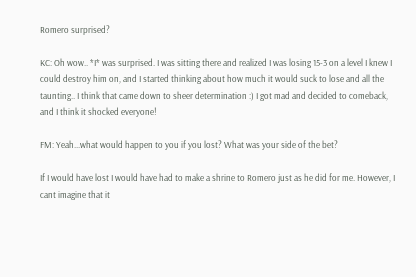Romero surprised?

KC: Oh wow.. *I* was surprised. I was sitting there and realized I was losing 15-3 on a level I knew I could destroy him on, and I started thinking about how much it would suck to lose and all the taunting.. I think that came down to sheer determination :) I got mad and decided to comeback, and I think it shocked everyone!

FM: Yeah...what would happen to you if you lost? What was your side of the bet?

If I would have lost I would have had to make a shrine to Romero just as he did for me. However, I cant imagine that it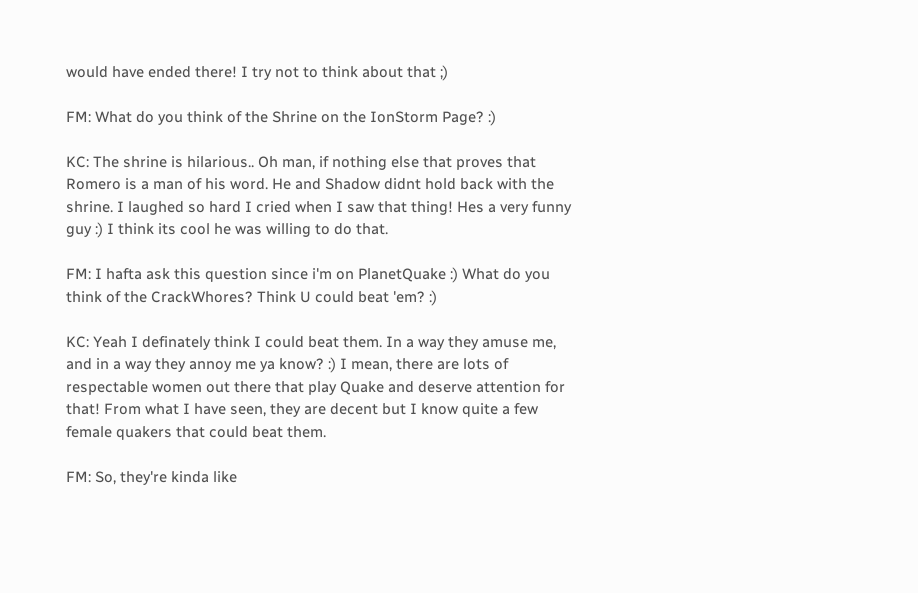would have ended there! I try not to think about that ;)

FM: What do you think of the Shrine on the IonStorm Page? :)

KC: The shrine is hilarious.. Oh man, if nothing else that proves that Romero is a man of his word. He and Shadow didnt hold back with the shrine. I laughed so hard I cried when I saw that thing! Hes a very funny guy :) I think its cool he was willing to do that.

FM: I hafta ask this question since i'm on PlanetQuake :) What do you think of the CrackWhores? Think U could beat 'em? :)

KC: Yeah I definately think I could beat them. In a way they amuse me, and in a way they annoy me ya know? :) I mean, there are lots of respectable women out there that play Quake and deserve attention for that! From what I have seen, they are decent but I know quite a few female quakers that could beat them.

FM: So, they're kinda like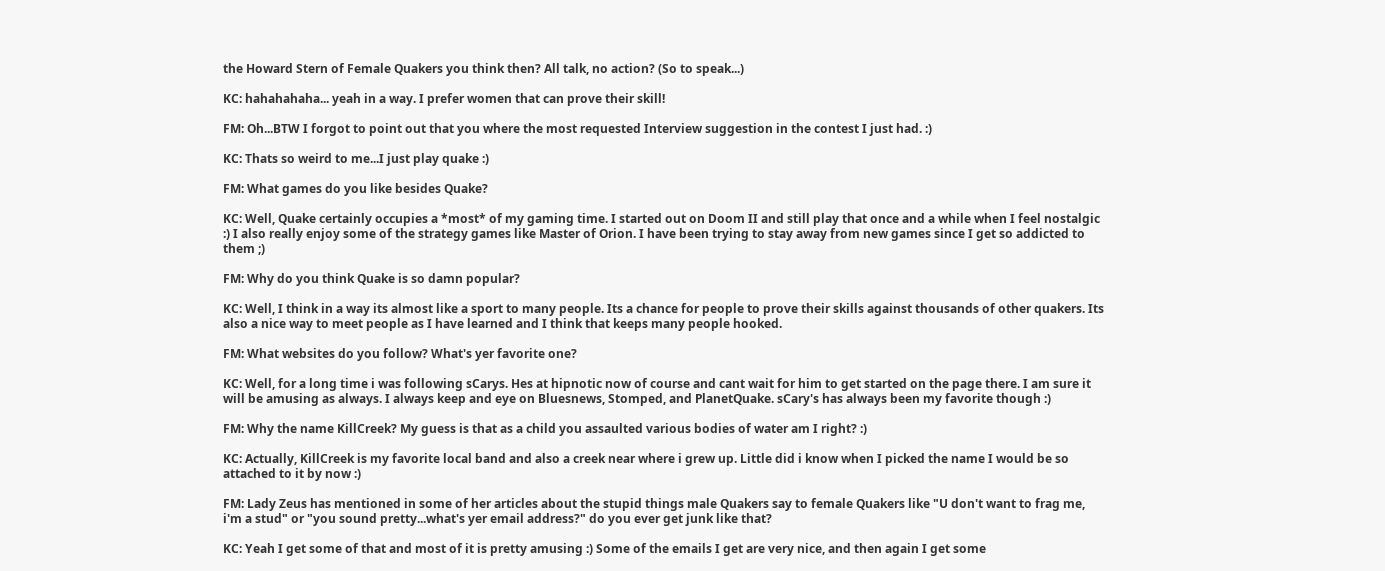the Howard Stern of Female Quakers you think then? All talk, no action? (So to speak...)

KC: hahahahaha... yeah in a way. I prefer women that can prove their skill!

FM: Oh...BTW I forgot to point out that you where the most requested Interview suggestion in the contest I just had. :)

KC: Thats so weird to me...I just play quake :)

FM: What games do you like besides Quake?

KC: Well, Quake certainly occupies a *most* of my gaming time. I started out on Doom II and still play that once and a while when I feel nostalgic :) I also really enjoy some of the strategy games like Master of Orion. I have been trying to stay away from new games since I get so addicted to them ;)

FM: Why do you think Quake is so damn popular?

KC: Well, I think in a way its almost like a sport to many people. Its a chance for people to prove their skills against thousands of other quakers. Its also a nice way to meet people as I have learned and I think that keeps many people hooked.

FM: What websites do you follow? What's yer favorite one?

KC: Well, for a long time i was following sCarys. Hes at hipnotic now of course and cant wait for him to get started on the page there. I am sure it will be amusing as always. I always keep and eye on Bluesnews, Stomped, and PlanetQuake. sCary's has always been my favorite though :)

FM: Why the name KillCreek? My guess is that as a child you assaulted various bodies of water am I right? :)

KC: Actually, KillCreek is my favorite local band and also a creek near where i grew up. Little did i know when I picked the name I would be so attached to it by now :)

FM: Lady Zeus has mentioned in some of her articles about the stupid things male Quakers say to female Quakers like "U don't want to frag me, i'm a stud" or "you sound pretty...what's yer email address?" do you ever get junk like that?

KC: Yeah I get some of that and most of it is pretty amusing :) Some of the emails I get are very nice, and then again I get some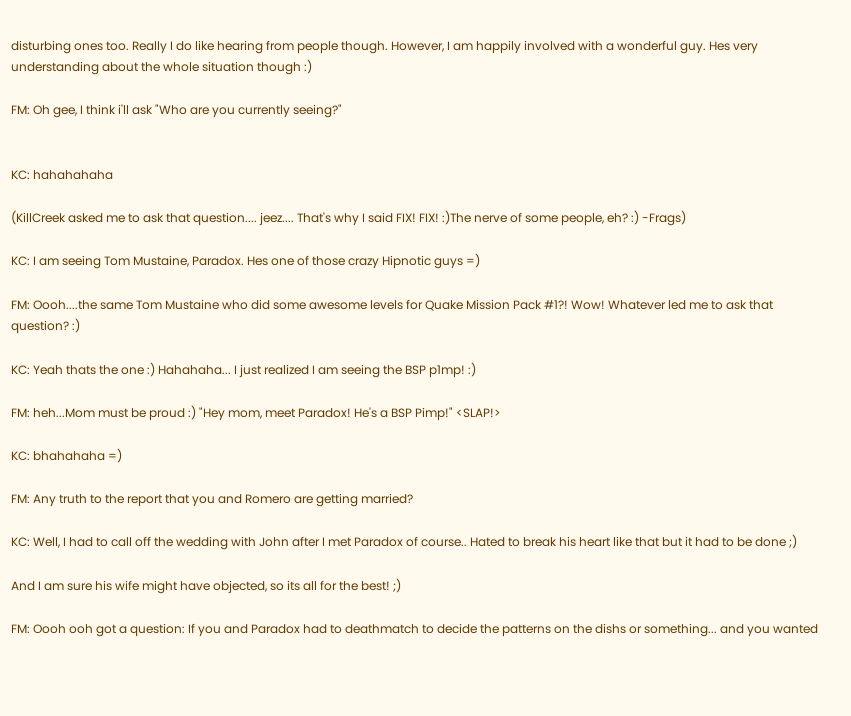disturbing ones too. Really I do like hearing from people though. However, I am happily involved with a wonderful guy. Hes very understanding about the whole situation though :)

FM: Oh gee, I think i'll ask "Who are you currently seeing?"


KC: hahahahaha

(KillCreek asked me to ask that question.... jeez.... That's why I said FIX! FIX! :)The nerve of some people, eh? :) -Frags)

KC: I am seeing Tom Mustaine, Paradox. Hes one of those crazy Hipnotic guys =)

FM: Oooh....the same Tom Mustaine who did some awesome levels for Quake Mission Pack #1?! Wow! Whatever led me to ask that question? :)

KC: Yeah thats the one :) Hahahaha... I just realized I am seeing the BSP p1mp! :)

FM: heh...Mom must be proud :) "Hey mom, meet Paradox! He's a BSP Pimp!" <SLAP!>

KC: bhahahaha =)

FM: Any truth to the report that you and Romero are getting married?

KC: Well, I had to call off the wedding with John after I met Paradox of course.. Hated to break his heart like that but it had to be done ;)

And I am sure his wife might have objected, so its all for the best! ;)

FM: Oooh ooh got a question: If you and Paradox had to deathmatch to decide the patterns on the dishs or something... and you wanted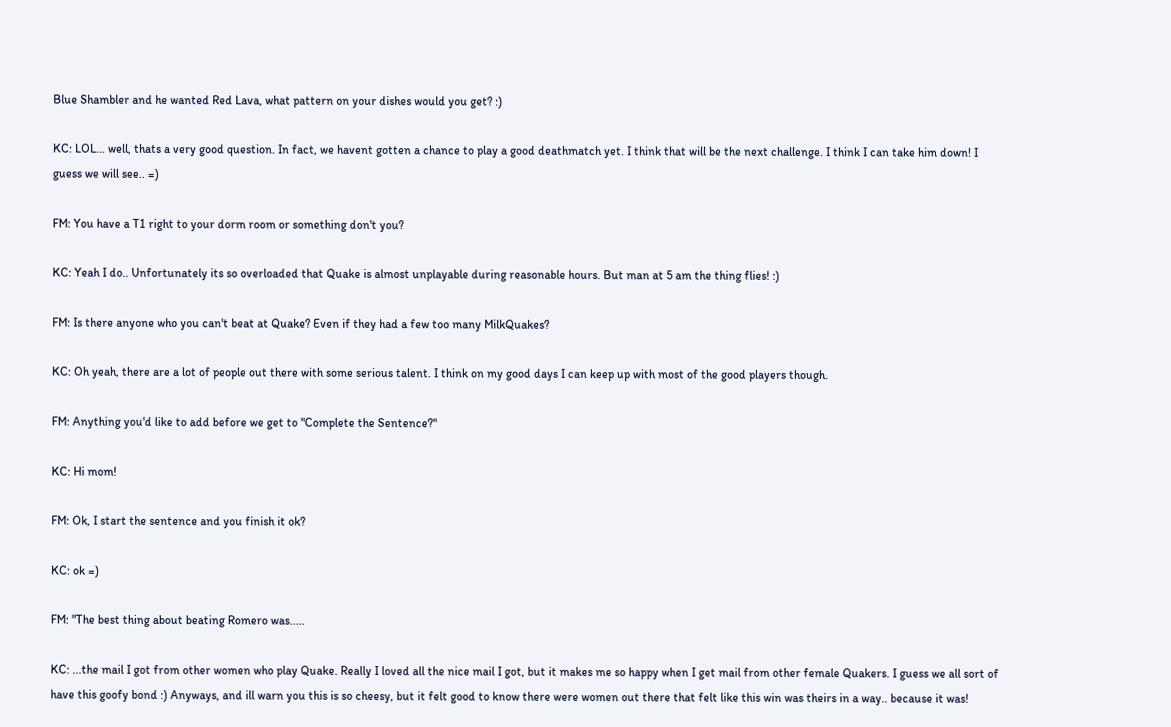Blue Shambler and he wanted Red Lava, what pattern on your dishes would you get? :)

KC: LOL... well, thats a very good question. In fact, we havent gotten a chance to play a good deathmatch yet. I think that will be the next challenge. I think I can take him down! I guess we will see.. =)

FM: You have a T1 right to your dorm room or something don't you?

KC: Yeah I do.. Unfortunately its so overloaded that Quake is almost unplayable during reasonable hours. But man at 5 am the thing flies! :)

FM: Is there anyone who you can't beat at Quake? Even if they had a few too many MilkQuakes?

KC: Oh yeah, there are a lot of people out there with some serious talent. I think on my good days I can keep up with most of the good players though.

FM: Anything you'd like to add before we get to "Complete the Sentence?"

KC: Hi mom!

FM: Ok, I start the sentence and you finish it ok?

KC: ok =)

FM: "The best thing about beating Romero was.....

KC: ...the mail I got from other women who play Quake. Really I loved all the nice mail I got, but it makes me so happy when I get mail from other female Quakers. I guess we all sort of have this goofy bond :) Anyways, and ill warn you this is so cheesy, but it felt good to know there were women out there that felt like this win was theirs in a way.. because it was!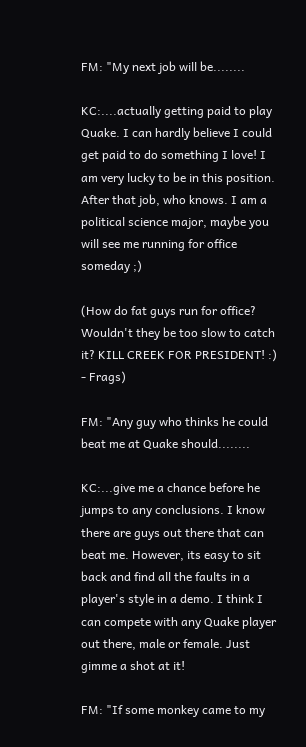FM: "My next job will be........

KC:....actually getting paid to play Quake. I can hardly believe I could get paid to do something I love! I am very lucky to be in this position. After that job, who knows. I am a political science major, maybe you will see me running for office someday ;)

(How do fat guys run for office? Wouldn't they be too slow to catch it? KILL CREEK FOR PRESIDENT! :) - Frags)

FM: "Any guy who thinks he could beat me at Quake should........

KC:...give me a chance before he jumps to any conclusions. I know there are guys out there that can beat me. However, its easy to sit back and find all the faults in a player's style in a demo. I think I can compete with any Quake player out there, male or female. Just gimme a shot at it!

FM: "If some monkey came to my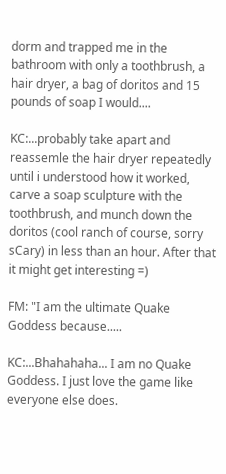dorm and trapped me in the bathroom with only a toothbrush, a hair dryer, a bag of doritos and 15 pounds of soap I would....

KC:...probably take apart and reassemle the hair dryer repeatedly until i understood how it worked, carve a soap sculpture with the toothbrush, and munch down the doritos (cool ranch of course, sorry sCary) in less than an hour. After that it might get interesting =)

FM: "I am the ultimate Quake Goddess because.....

KC:...Bhahahaha... I am no Quake Goddess. I just love the game like everyone else does.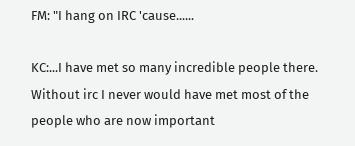FM: "I hang on IRC 'cause......

KC:...I have met so many incredible people there. Without irc I never would have met most of the people who are now important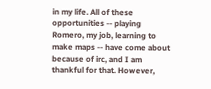in my life. All of these opportunities -- playing Romero, my job, learning to make maps -- have come about because of irc, and I am thankful for that. However,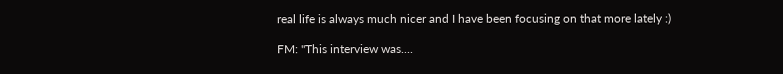real life is always much nicer and I have been focusing on that more lately :)

FM: "This interview was....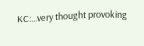KC:...very thought provoking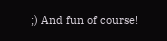;) And fun of course!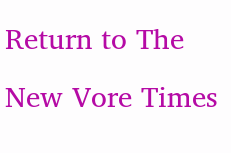Return to The New Vore Times